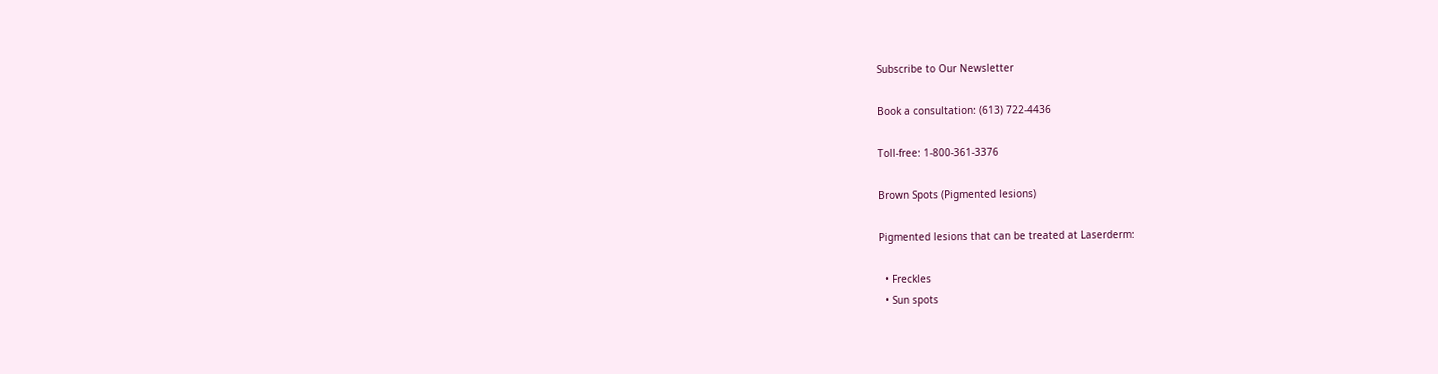Subscribe to Our Newsletter

Book a consultation: (613) 722-4436

Toll-free: 1-800-361-3376

Brown Spots (Pigmented lesions)

Pigmented lesions that can be treated at Laserderm:

  • Freckles
  • Sun spots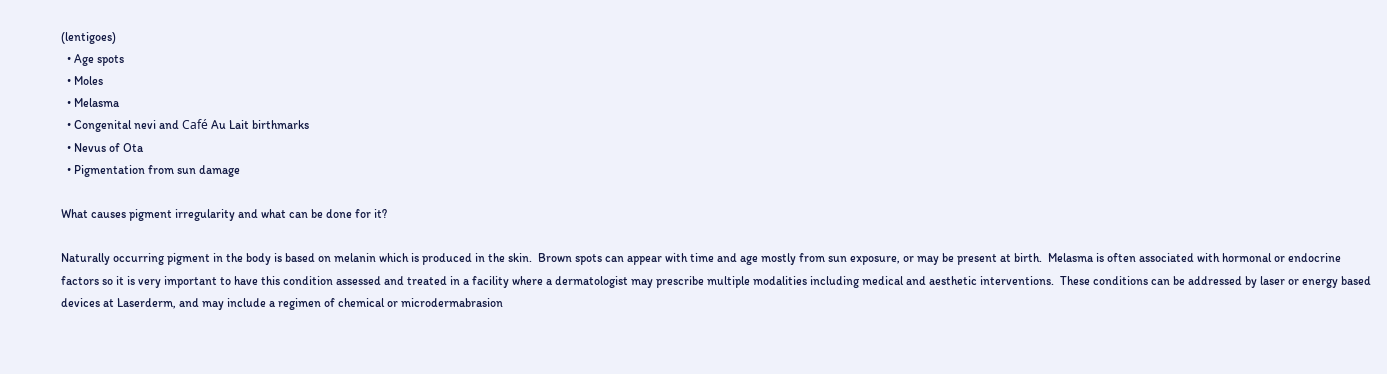(lentigoes)
  • Age spots
  • Moles
  • Melasma
  • Congenital nevi and Café Au Lait birthmarks
  • Nevus of Ota
  • Pigmentation from sun damage

What causes pigment irregularity and what can be done for it?

Naturally occurring pigment in the body is based on melanin which is produced in the skin.  Brown spots can appear with time and age mostly from sun exposure, or may be present at birth.  Melasma is often associated with hormonal or endocrine factors so it is very important to have this condition assessed and treated in a facility where a dermatologist may prescribe multiple modalities including medical and aesthetic interventions.  These conditions can be addressed by laser or energy based devices at Laserderm, and may include a regimen of chemical or microdermabrasion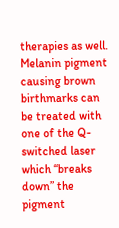therapies as well.  Melanin pigment causing brown birthmarks can be treated with one of the Q-switched laser which “breaks down” the pigment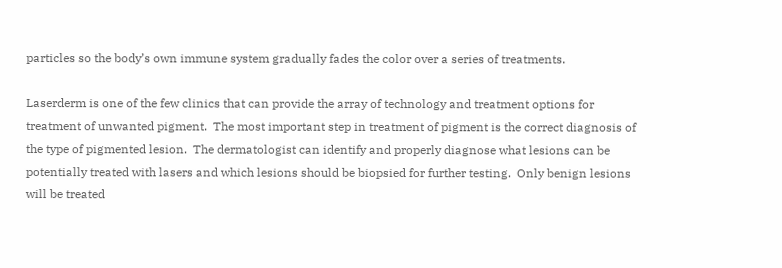particles so the body’s own immune system gradually fades the color over a series of treatments.

Laserderm is one of the few clinics that can provide the array of technology and treatment options for treatment of unwanted pigment.  The most important step in treatment of pigment is the correct diagnosis of the type of pigmented lesion.  The dermatologist can identify and properly diagnose what lesions can be potentially treated with lasers and which lesions should be biopsied for further testing.  Only benign lesions will be treated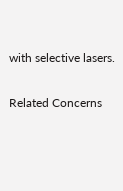with selective lasers.

Related Concerns